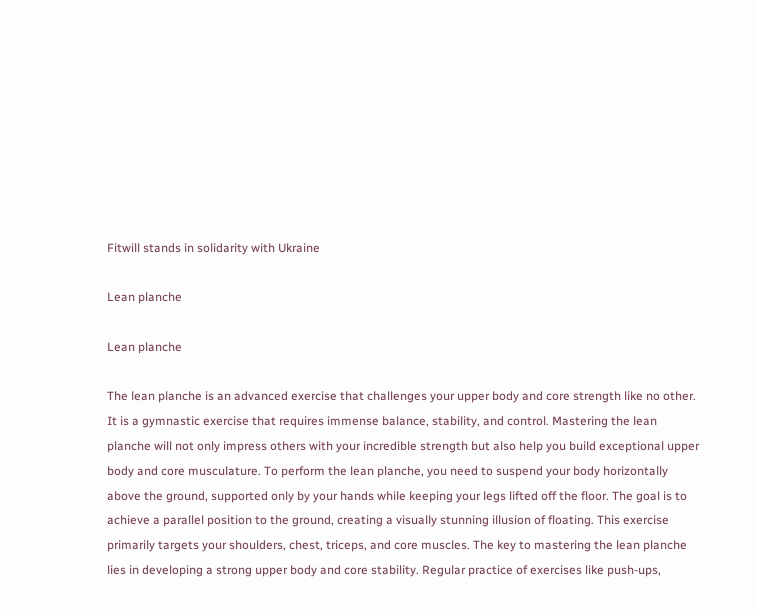Fitwill stands in solidarity with Ukraine

Lean planche

Lean planche

The lean planche is an advanced exercise that challenges your upper body and core strength like no other. It is a gymnastic exercise that requires immense balance, stability, and control. Mastering the lean planche will not only impress others with your incredible strength but also help you build exceptional upper body and core musculature. To perform the lean planche, you need to suspend your body horizontally above the ground, supported only by your hands while keeping your legs lifted off the floor. The goal is to achieve a parallel position to the ground, creating a visually stunning illusion of floating. This exercise primarily targets your shoulders, chest, triceps, and core muscles. The key to mastering the lean planche lies in developing a strong upper body and core stability. Regular practice of exercises like push-ups,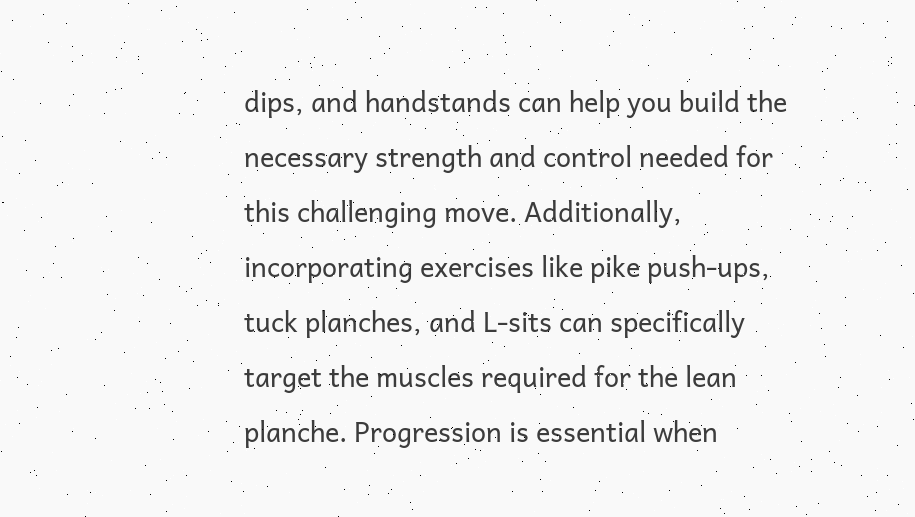dips, and handstands can help you build the necessary strength and control needed for this challenging move. Additionally, incorporating exercises like pike push-ups, tuck planches, and L-sits can specifically target the muscles required for the lean planche. Progression is essential when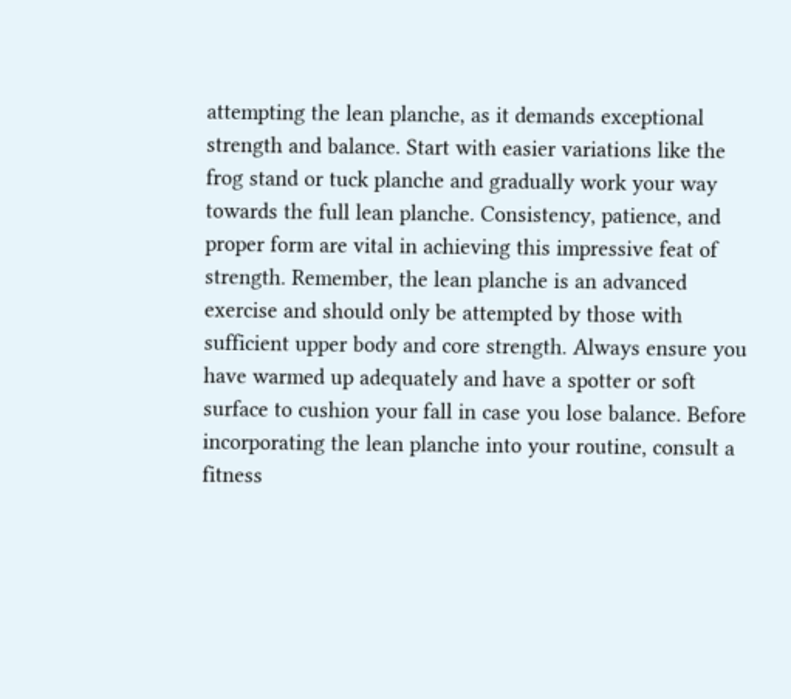attempting the lean planche, as it demands exceptional strength and balance. Start with easier variations like the frog stand or tuck planche and gradually work your way towards the full lean planche. Consistency, patience, and proper form are vital in achieving this impressive feat of strength. Remember, the lean planche is an advanced exercise and should only be attempted by those with sufficient upper body and core strength. Always ensure you have warmed up adequately and have a spotter or soft surface to cushion your fall in case you lose balance. Before incorporating the lean planche into your routine, consult a fitness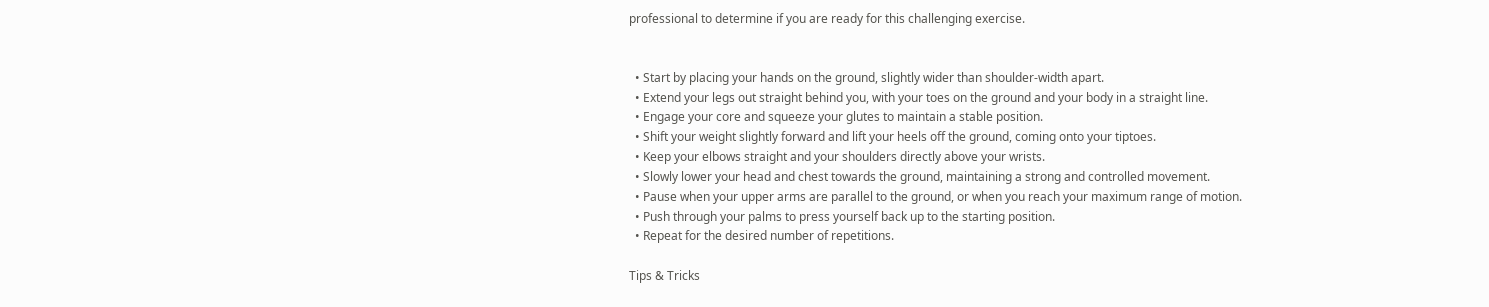professional to determine if you are ready for this challenging exercise.


  • Start by placing your hands on the ground, slightly wider than shoulder-width apart.
  • Extend your legs out straight behind you, with your toes on the ground and your body in a straight line.
  • Engage your core and squeeze your glutes to maintain a stable position.
  • Shift your weight slightly forward and lift your heels off the ground, coming onto your tiptoes.
  • Keep your elbows straight and your shoulders directly above your wrists.
  • Slowly lower your head and chest towards the ground, maintaining a strong and controlled movement.
  • Pause when your upper arms are parallel to the ground, or when you reach your maximum range of motion.
  • Push through your palms to press yourself back up to the starting position.
  • Repeat for the desired number of repetitions.

Tips & Tricks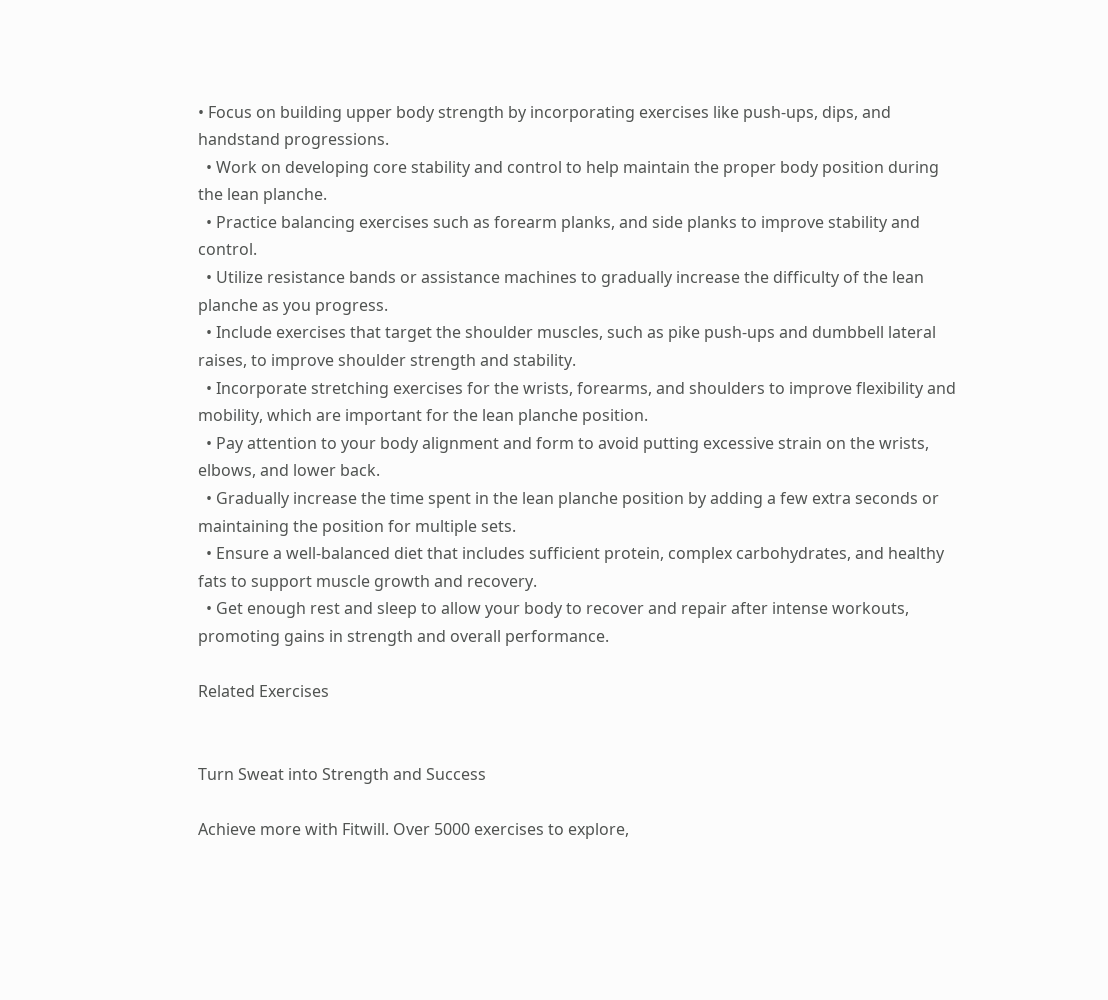• Focus on building upper body strength by incorporating exercises like push-ups, dips, and handstand progressions.
  • Work on developing core stability and control to help maintain the proper body position during the lean planche.
  • Practice balancing exercises such as forearm planks, and side planks to improve stability and control.
  • Utilize resistance bands or assistance machines to gradually increase the difficulty of the lean planche as you progress.
  • Include exercises that target the shoulder muscles, such as pike push-ups and dumbbell lateral raises, to improve shoulder strength and stability.
  • Incorporate stretching exercises for the wrists, forearms, and shoulders to improve flexibility and mobility, which are important for the lean planche position.
  • Pay attention to your body alignment and form to avoid putting excessive strain on the wrists, elbows, and lower back.
  • Gradually increase the time spent in the lean planche position by adding a few extra seconds or maintaining the position for multiple sets.
  • Ensure a well-balanced diet that includes sufficient protein, complex carbohydrates, and healthy fats to support muscle growth and recovery.
  • Get enough rest and sleep to allow your body to recover and repair after intense workouts, promoting gains in strength and overall performance.

Related Exercises


Turn Sweat into Strength and Success

Achieve more with Fitwill. Over 5000 exercises to explore,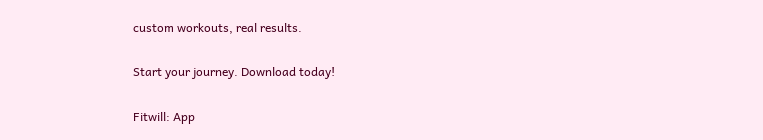custom workouts, real results.

Start your journey. Download today!

Fitwill: App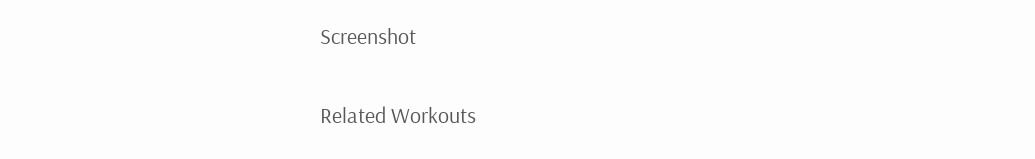Screenshot

Related Workouts